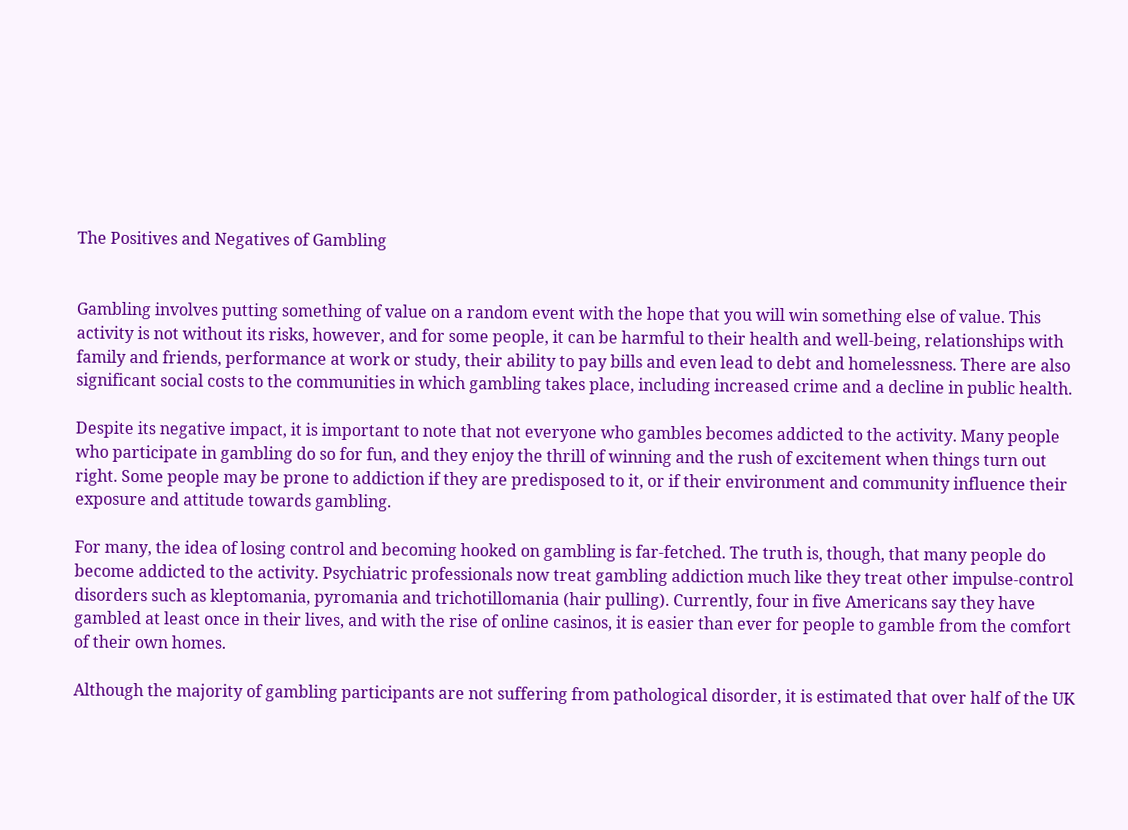The Positives and Negatives of Gambling


Gambling involves putting something of value on a random event with the hope that you will win something else of value. This activity is not without its risks, however, and for some people, it can be harmful to their health and well-being, relationships with family and friends, performance at work or study, their ability to pay bills and even lead to debt and homelessness. There are also significant social costs to the communities in which gambling takes place, including increased crime and a decline in public health.

Despite its negative impact, it is important to note that not everyone who gambles becomes addicted to the activity. Many people who participate in gambling do so for fun, and they enjoy the thrill of winning and the rush of excitement when things turn out right. Some people may be prone to addiction if they are predisposed to it, or if their environment and community influence their exposure and attitude towards gambling.

For many, the idea of losing control and becoming hooked on gambling is far-fetched. The truth is, though, that many people do become addicted to the activity. Psychiatric professionals now treat gambling addiction much like they treat other impulse-control disorders such as kleptomania, pyromania and trichotillomania (hair pulling). Currently, four in five Americans say they have gambled at least once in their lives, and with the rise of online casinos, it is easier than ever for people to gamble from the comfort of their own homes.

Although the majority of gambling participants are not suffering from pathological disorder, it is estimated that over half of the UK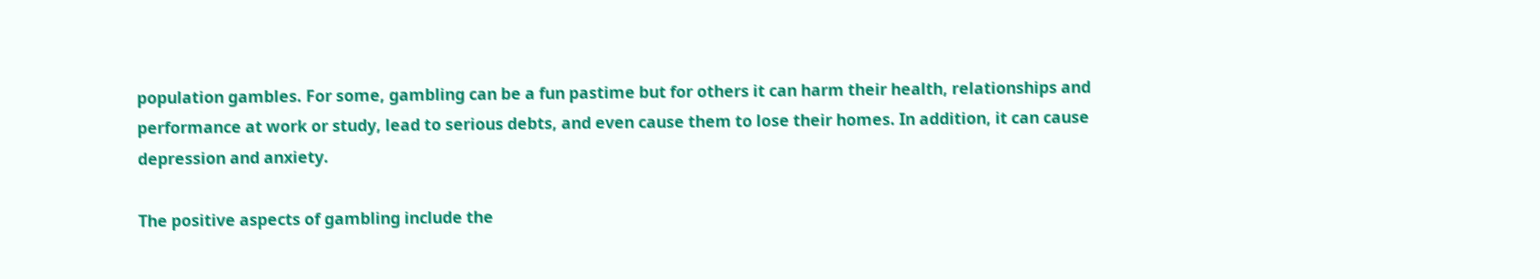population gambles. For some, gambling can be a fun pastime but for others it can harm their health, relationships and performance at work or study, lead to serious debts, and even cause them to lose their homes. In addition, it can cause depression and anxiety.

The positive aspects of gambling include the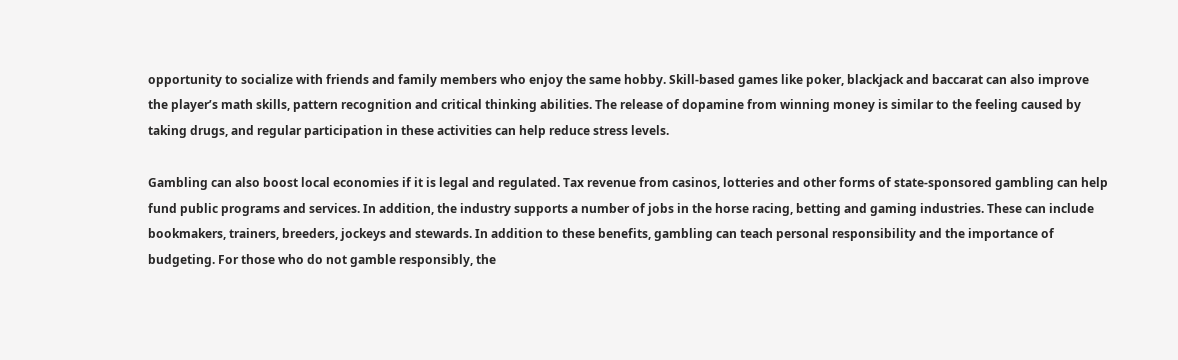opportunity to socialize with friends and family members who enjoy the same hobby. Skill-based games like poker, blackjack and baccarat can also improve the player’s math skills, pattern recognition and critical thinking abilities. The release of dopamine from winning money is similar to the feeling caused by taking drugs, and regular participation in these activities can help reduce stress levels.

Gambling can also boost local economies if it is legal and regulated. Tax revenue from casinos, lotteries and other forms of state-sponsored gambling can help fund public programs and services. In addition, the industry supports a number of jobs in the horse racing, betting and gaming industries. These can include bookmakers, trainers, breeders, jockeys and stewards. In addition to these benefits, gambling can teach personal responsibility and the importance of budgeting. For those who do not gamble responsibly, the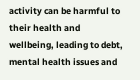activity can be harmful to their health and wellbeing, leading to debt, mental health issues and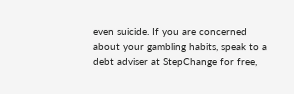even suicide. If you are concerned about your gambling habits, speak to a debt adviser at StepChange for free,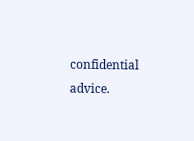confidential advice.